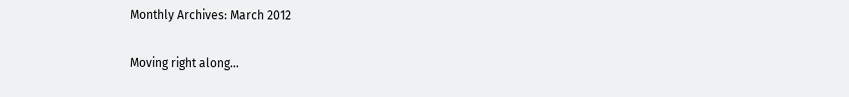Monthly Archives: March 2012

Moving right along…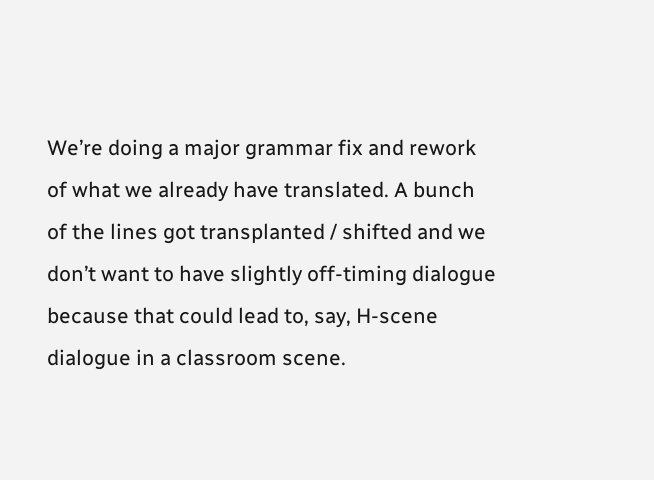We’re doing a major grammar fix and rework of what we already have translated. A bunch of the lines got transplanted / shifted and we don’t want to have slightly off-timing dialogue because that could lead to, say, H-scene dialogue in a classroom scene.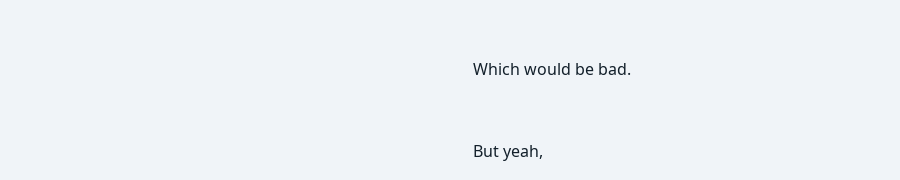Which would be bad.


But yeah,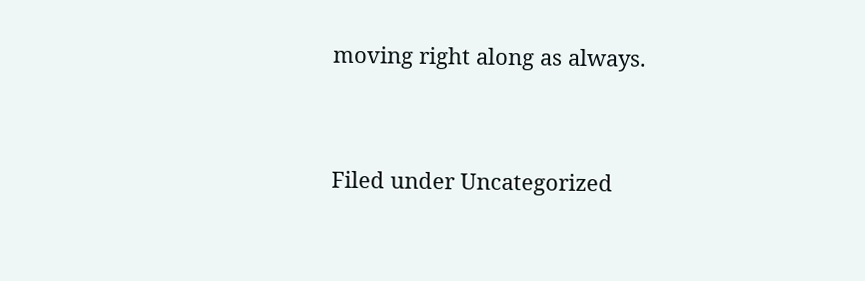moving right along as always.


Filed under Uncategorized